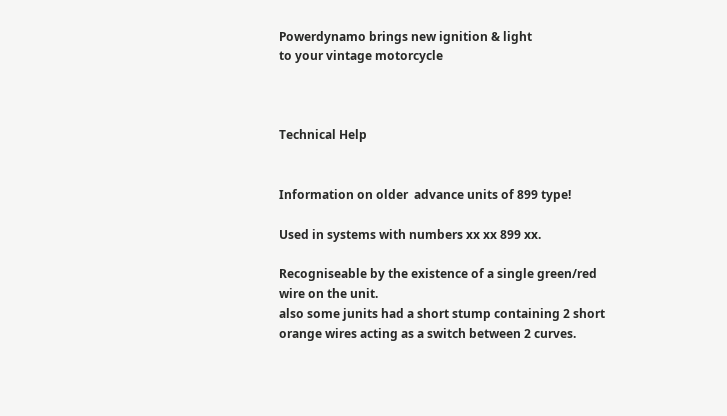Powerdynamo brings new ignition & light
to your vintage motorcycle



Technical Help


Information on older  advance units of 899 type!

Used in systems with numbers xx xx 899 xx.

Recogniseable by the existence of a single green/red wire on the unit.
also some junits had a short stump containing 2 short orange wires acting as a switch between 2 curves.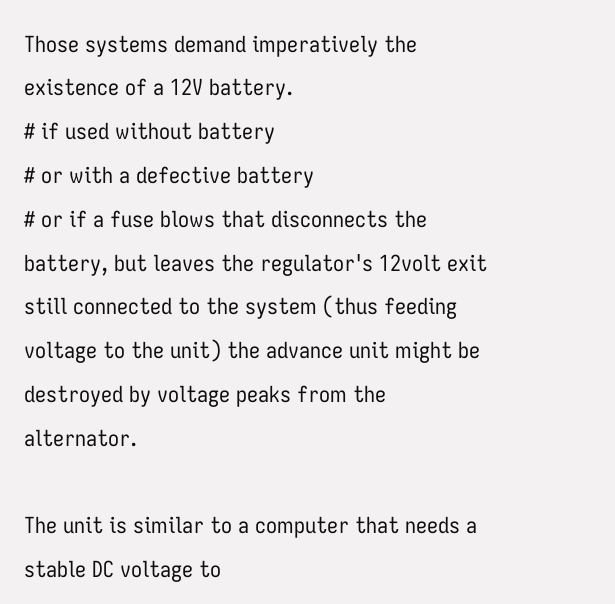Those systems demand imperatively the existence of a 12V battery.
# if used without battery
# or with a defective battery
# or if a fuse blows that disconnects the battery, but leaves the regulator's 12volt exit still connected to the system (thus feeding voltage to the unit) the advance unit might be destroyed by voltage peaks from the alternator.

The unit is similar to a computer that needs a stable DC voltage to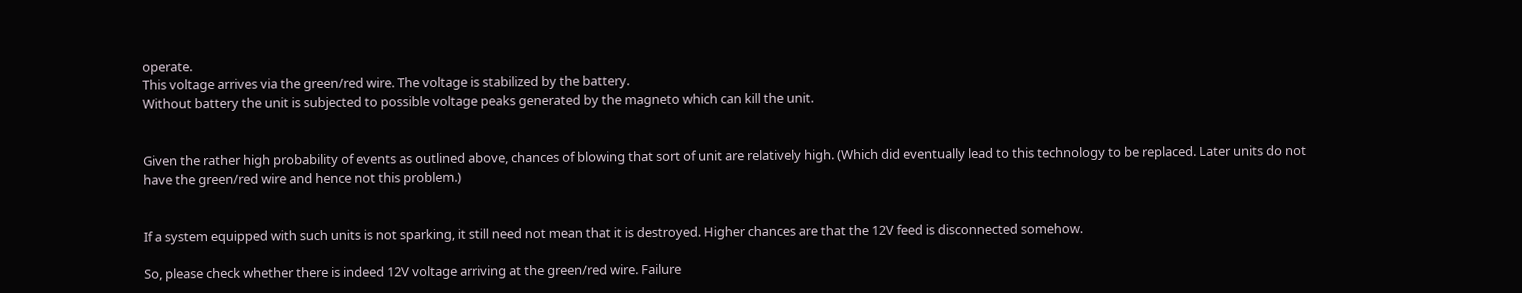operate.
This voltage arrives via the green/red wire. The voltage is stabilized by the battery.
Without battery the unit is subjected to possible voltage peaks generated by the magneto which can kill the unit.


Given the rather high probability of events as outlined above, chances of blowing that sort of unit are relatively high. (Which did eventually lead to this technology to be replaced. Later units do not have the green/red wire and hence not this problem.)


If a system equipped with such units is not sparking, it still need not mean that it is destroyed. Higher chances are that the 12V feed is disconnected somehow.

So, please check whether there is indeed 12V voltage arriving at the green/red wire. Failure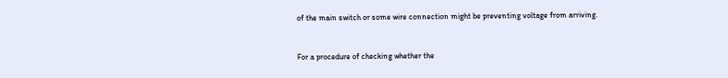of the main switch or some wire connection might be preventing voltage from arriving.


For a procedure of checking whether the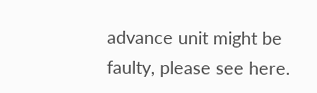advance unit might be faulty, please see here.